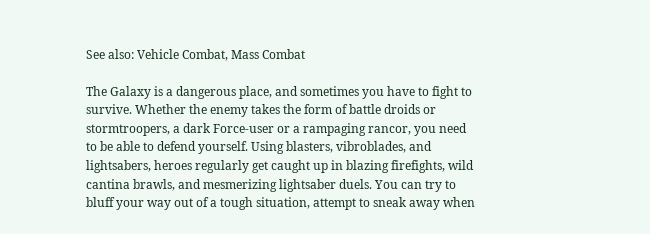See also: Vehicle Combat, Mass Combat

The Galaxy is a dangerous place, and sometimes you have to fight to survive. Whether the enemy takes the form of battle droids or stormtroopers, a dark Force-user or a rampaging rancor, you need to be able to defend yourself. Using blasters, vibroblades, and lightsabers, heroes regularly get caught up in blazing firefights, wild cantina brawls, and mesmerizing lightsaber duels. You can try to bluff your way out of a tough situation, attempt to sneak away when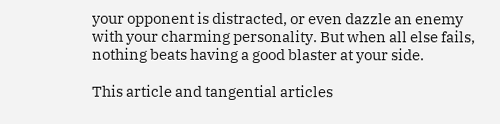your opponent is distracted, or even dazzle an enemy with your charming personality. But when all else fails, nothing beats having a good blaster at your side.

This article and tangential articles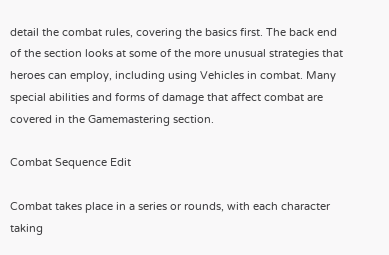detail the combat rules, covering the basics first. The back end of the section looks at some of the more unusual strategies that heroes can employ, including using Vehicles in combat. Many special abilities and forms of damage that affect combat are covered in the Gamemastering section.

Combat Sequence Edit

Combat takes place in a series or rounds, with each character taking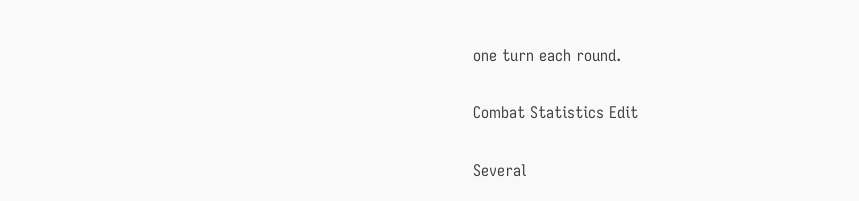one turn each round.

Combat Statistics Edit

Several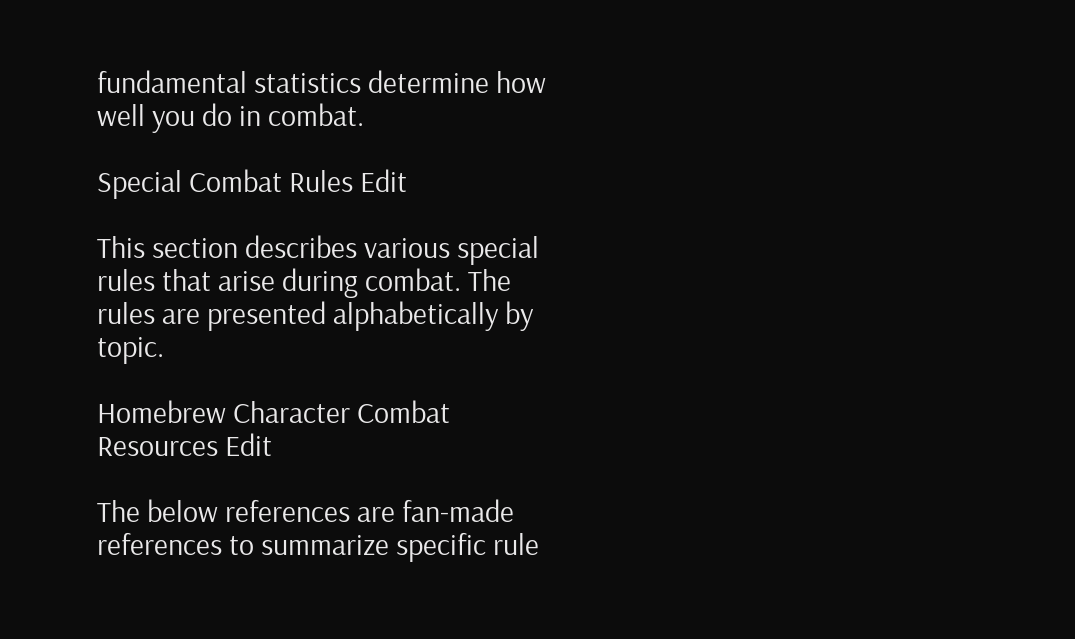fundamental statistics determine how well you do in combat.

Special Combat Rules Edit

This section describes various special rules that arise during combat. The rules are presented alphabetically by topic.

Homebrew Character Combat Resources Edit

The below references are fan-made references to summarize specific rule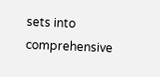sets into comprehensive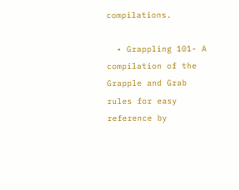compilations.

  • Grappling 101- A compilation of the Grapple and Grab rules for easy reference by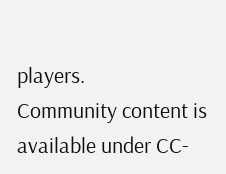players.
Community content is available under CC-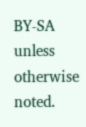BY-SA unless otherwise noted.